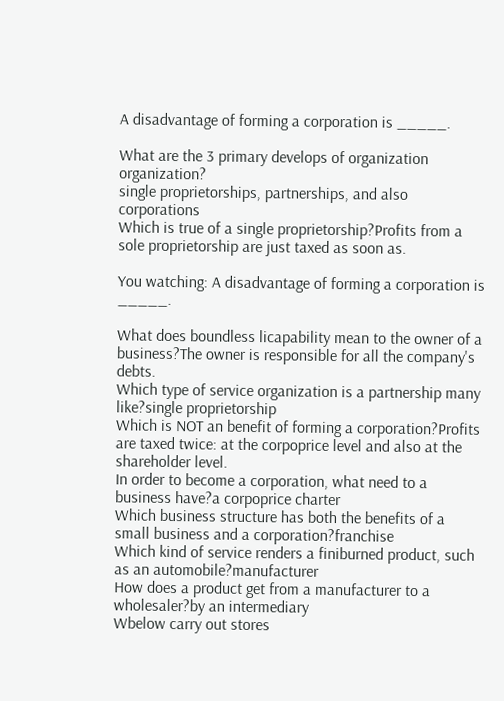A disadvantage of forming a corporation is _____.

What are the 3 primary develops of organization organization?
single proprietorships, partnerships, and also corporations
Which is true of a single proprietorship?Profits from a sole proprietorship are just taxed as soon as.

You watching: A disadvantage of forming a corporation is _____.

What does boundless licapability mean to the owner of a business?The owner is responsible for all the company's debts.
Which type of service organization is a partnership many like?single proprietorship
Which is NOT an benefit of forming a corporation?Profits are taxed twice: at the corpoprice level and also at the shareholder level.
In order to become a corporation, what need to a business have?a corpoprice charter
Which business structure has both the benefits of a small business and a corporation?franchise
Which kind of service renders a finiburned product, such as an automobile?manufacturer
How does a product get from a manufacturer to a wholesaler?by an intermediary
Wbelow carry out stores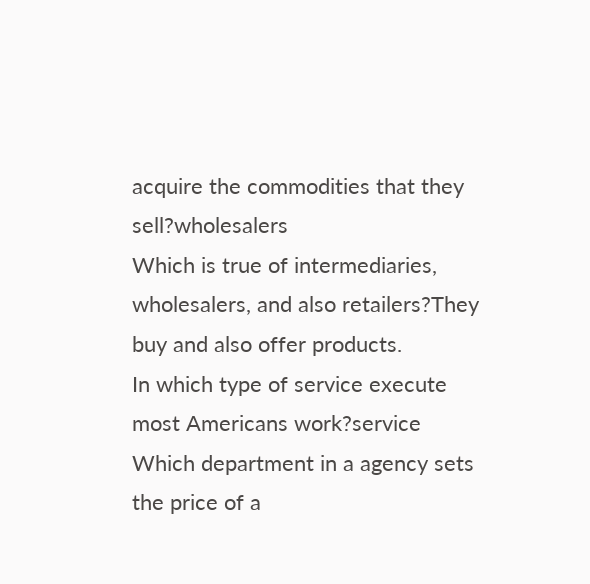acquire the commodities that they sell?wholesalers
Which is true of intermediaries, wholesalers, and also retailers?They buy and also offer products.
In which type of service execute most Americans work?service
Which department in a agency sets the price of a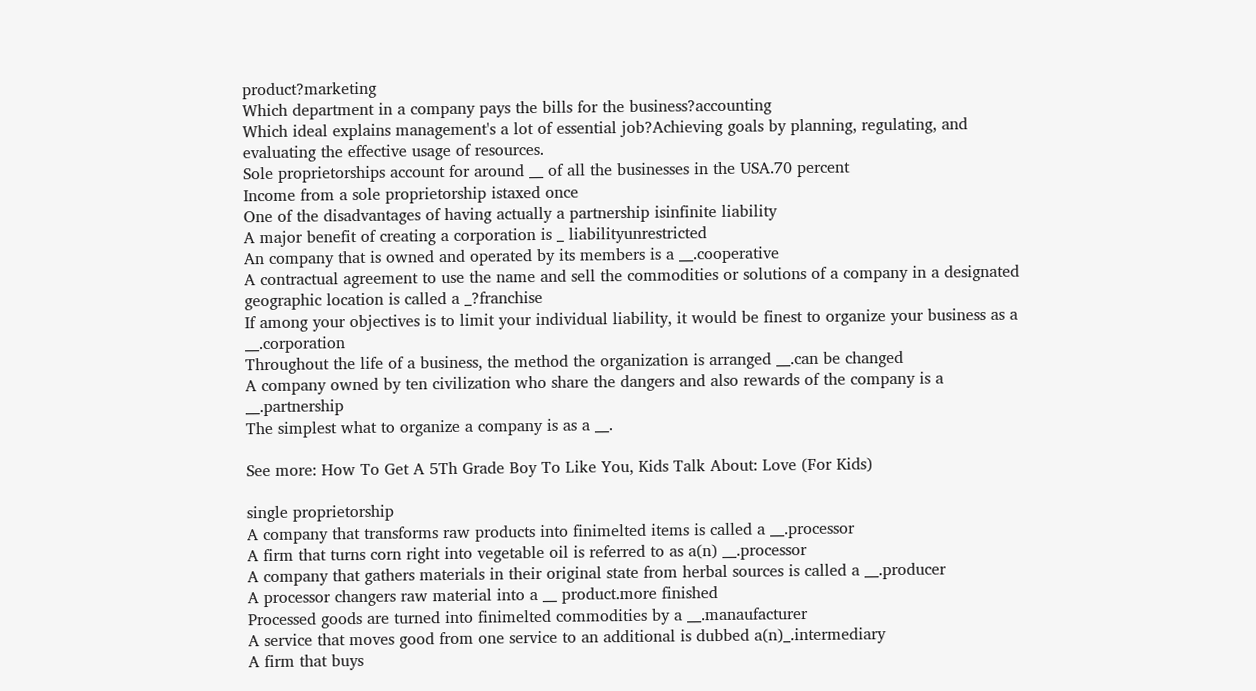product?marketing
Which department in a company pays the bills for the business?accounting
Which ideal explains management's a lot of essential job?Achieving goals by planning, regulating, and evaluating the effective usage of resources.
Sole proprietorships account for around __ of all the businesses in the USA.70 percent
Income from a sole proprietorship istaxed once
One of the disadvantages of having actually a partnership isinfinite liability
A major benefit of creating a corporation is _ liabilityunrestricted
An company that is owned and operated by its members is a __.cooperative
A contractual agreement to use the name and sell the commodities or solutions of a company in a designated geographic location is called a _?franchise
If among your objectives is to limit your individual liability, it would be finest to organize your business as a __.corporation
Throughout the life of a business, the method the organization is arranged __.can be changed
A company owned by ten civilization who share the dangers and also rewards of the company is a __.partnership
The simplest what to organize a company is as a __.

See more: How To Get A 5Th Grade Boy To Like You, Kids Talk About: Love (For Kids)

single proprietorship
A company that transforms raw products into finimelted items is called a __.processor
A firm that turns corn right into vegetable oil is referred to as a(n) __.processor
A company that gathers materials in their original state from herbal sources is called a __.producer
A processor changers raw material into a __ product.more finished
Processed goods are turned into finimelted commodities by a __.manaufacturer
A service that moves good from one service to an additional is dubbed a(n)_.intermediary
A firm that buys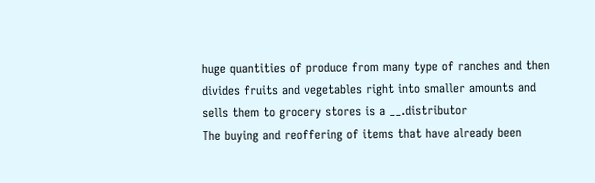huge quantities of produce from many type of ranches and then divides fruits and vegetables right into smaller amounts and sells them to grocery stores is a __.distributor
The buying and reoffering of items that have already been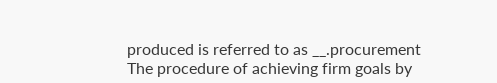produced is referred to as __.procurement
The procedure of achieving firm goals by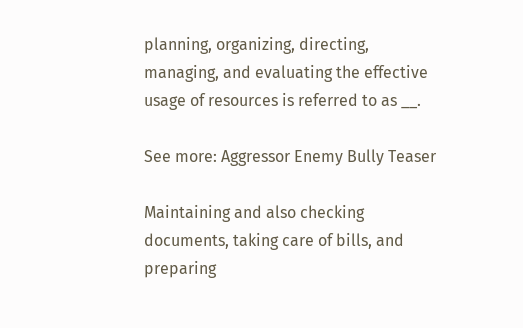planning, organizing, directing, managing, and evaluating the effective usage of resources is referred to as __.

See more: Aggressor Enemy Bully Teaser

Maintaining and also checking documents, taking care of bills, and preparing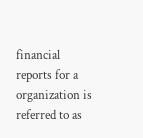financial reports for a organization is referred to as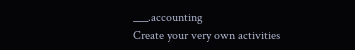___.accounting
Create your very own activities